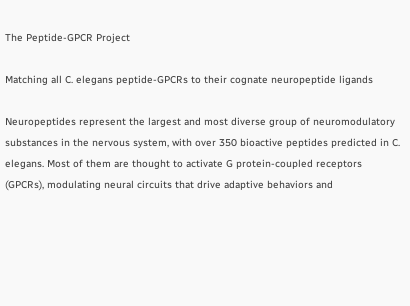The Peptide-GPCR Project

Matching all C. elegans peptide-GPCRs to their cognate neuropeptide ligands

Neuropeptides represent the largest and most diverse group of neuromodulatory substances in the nervous system, with over 350 bioactive peptides predicted in C. elegans. Most of them are thought to activate G protein-coupled receptors (GPCRs), modulating neural circuits that drive adaptive behaviors and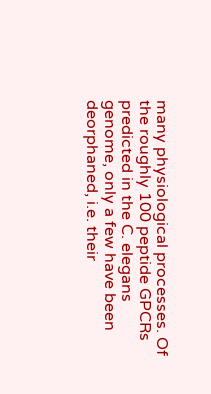many physiological processes. Of the roughly 100 peptide GPCRs predicted in the C. elegans genome, only a few have been deorphaned, i.e. their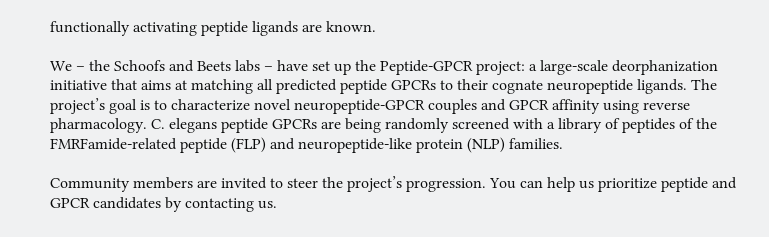functionally activating peptide ligands are known.

We – the Schoofs and Beets labs – have set up the Peptide-GPCR project: a large-scale deorphanization initiative that aims at matching all predicted peptide GPCRs to their cognate neuropeptide ligands. The project’s goal is to characterize novel neuropeptide-GPCR couples and GPCR affinity using reverse pharmacology. C. elegans peptide GPCRs are being randomly screened with a library of peptides of the FMRFamide-related peptide (FLP) and neuropeptide-like protein (NLP) families.

Community members are invited to steer the project’s progression. You can help us prioritize peptide and GPCR candidates by contacting us.